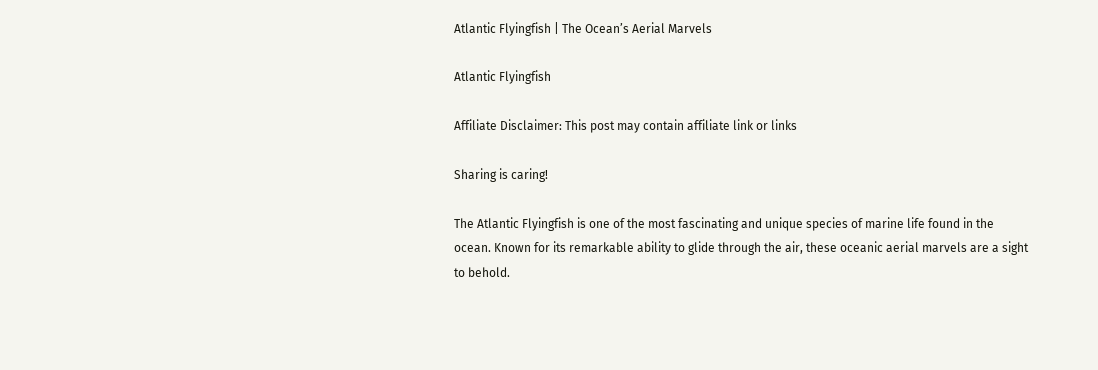Atlantic Flyingfish | The Ocean’s Aerial Marvels

Atlantic Flyingfish

Affiliate Disclaimer: This post may contain affiliate link or links

Sharing is caring!

The Atlantic Flyingfish is one of the most fascinating and unique species of marine life found in the ocean. Known for its remarkable ability to glide through the air, these oceanic aerial marvels are a sight to behold.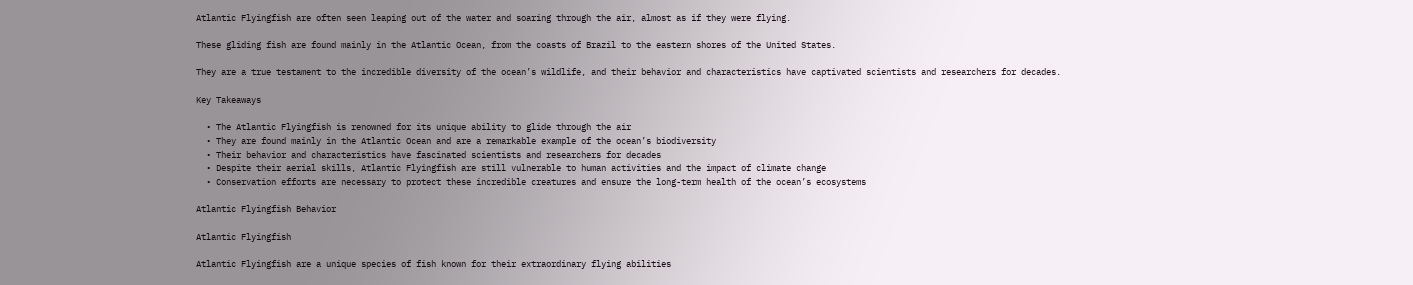Atlantic Flyingfish are often seen leaping out of the water and soaring through the air, almost as if they were flying.

These gliding fish are found mainly in the Atlantic Ocean, from the coasts of Brazil to the eastern shores of the United States.

They are a true testament to the incredible diversity of the ocean’s wildlife, and their behavior and characteristics have captivated scientists and researchers for decades.

Key Takeaways

  • The Atlantic Flyingfish is renowned for its unique ability to glide through the air
  • They are found mainly in the Atlantic Ocean and are a remarkable example of the ocean’s biodiversity
  • Their behavior and characteristics have fascinated scientists and researchers for decades
  • Despite their aerial skills, Atlantic Flyingfish are still vulnerable to human activities and the impact of climate change
  • Conservation efforts are necessary to protect these incredible creatures and ensure the long-term health of the ocean’s ecosystems

Atlantic Flyingfish Behavior

Atlantic Flyingfish

Atlantic Flyingfish are a unique species of fish known for their extraordinary flying abilities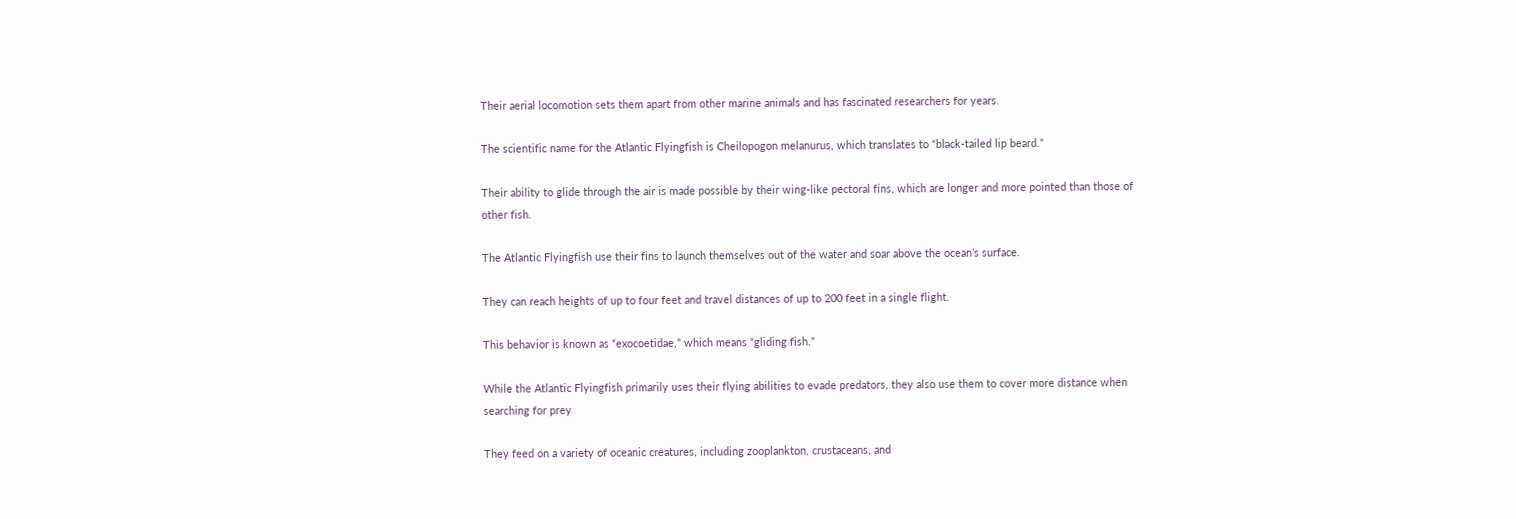Their aerial locomotion sets them apart from other marine animals and has fascinated researchers for years.

The scientific name for the Atlantic Flyingfish is Cheilopogon melanurus, which translates to “black-tailed lip beard.”

Their ability to glide through the air is made possible by their wing-like pectoral fins, which are longer and more pointed than those of other fish.

The Atlantic Flyingfish use their fins to launch themselves out of the water and soar above the ocean’s surface.

They can reach heights of up to four feet and travel distances of up to 200 feet in a single flight.

This behavior is known as “exocoetidae,” which means “gliding fish.”

While the Atlantic Flyingfish primarily uses their flying abilities to evade predators, they also use them to cover more distance when searching for prey

They feed on a variety of oceanic creatures, including zooplankton, crustaceans, and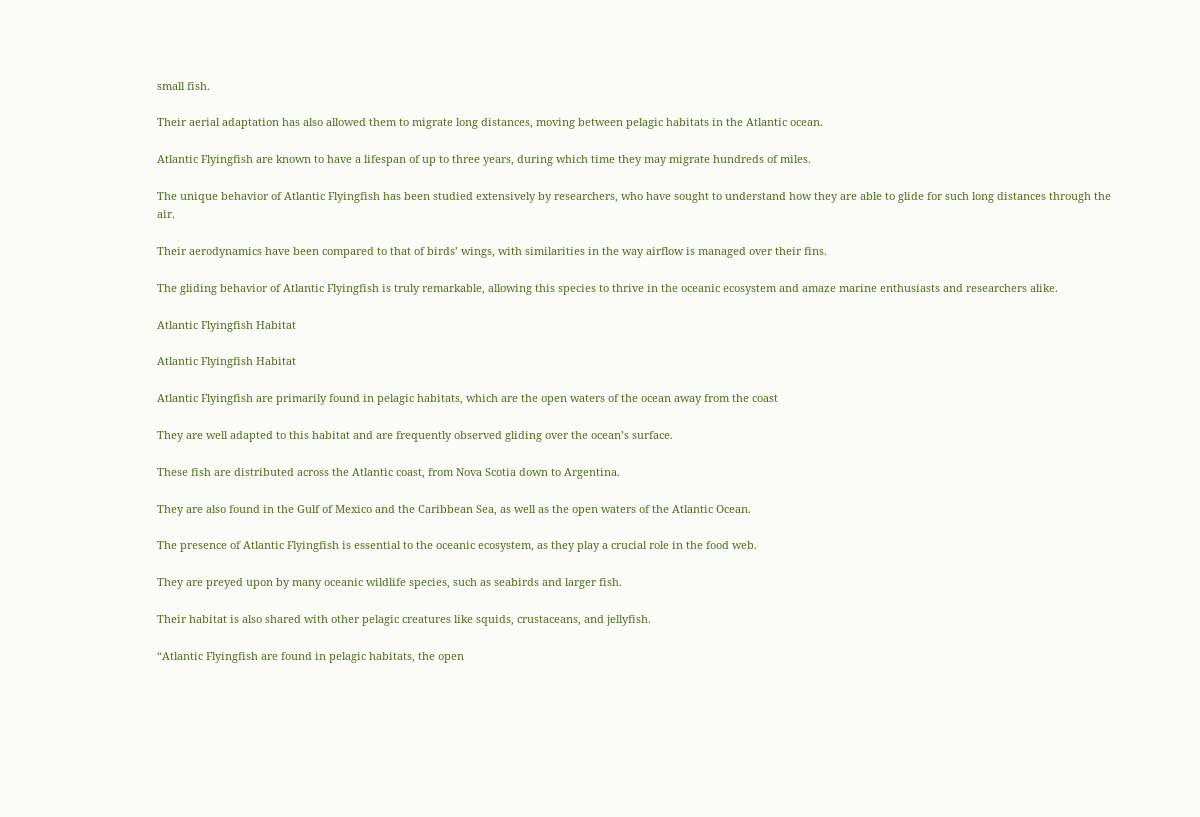small fish.

Their aerial adaptation has also allowed them to migrate long distances, moving between pelagic habitats in the Atlantic ocean.

Atlantic Flyingfish are known to have a lifespan of up to three years, during which time they may migrate hundreds of miles.

The unique behavior of Atlantic Flyingfish has been studied extensively by researchers, who have sought to understand how they are able to glide for such long distances through the air.

Their aerodynamics have been compared to that of birds’ wings, with similarities in the way airflow is managed over their fins.

The gliding behavior of Atlantic Flyingfish is truly remarkable, allowing this species to thrive in the oceanic ecosystem and amaze marine enthusiasts and researchers alike.

Atlantic Flyingfish Habitat

Atlantic Flyingfish Habitat

Atlantic Flyingfish are primarily found in pelagic habitats, which are the open waters of the ocean away from the coast

They are well adapted to this habitat and are frequently observed gliding over the ocean’s surface.

These fish are distributed across the Atlantic coast, from Nova Scotia down to Argentina.

They are also found in the Gulf of Mexico and the Caribbean Sea, as well as the open waters of the Atlantic Ocean.

The presence of Atlantic Flyingfish is essential to the oceanic ecosystem, as they play a crucial role in the food web.

They are preyed upon by many oceanic wildlife species, such as seabirds and larger fish.

Their habitat is also shared with other pelagic creatures like squids, crustaceans, and jellyfish.

“Atlantic Flyingfish are found in pelagic habitats, the open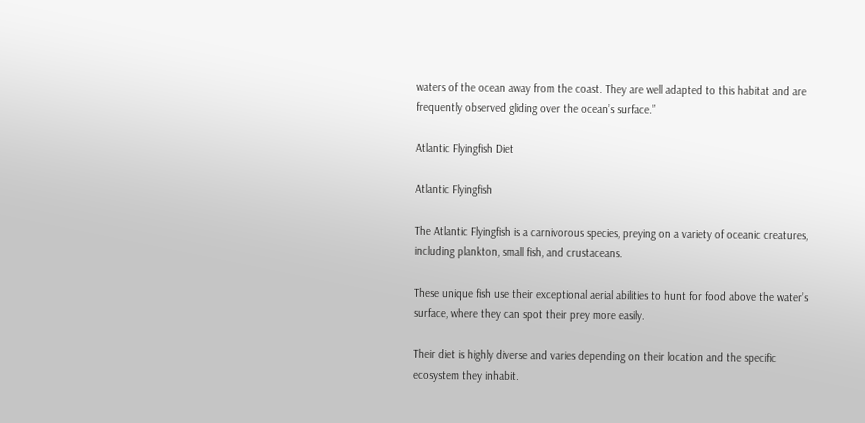waters of the ocean away from the coast. They are well adapted to this habitat and are frequently observed gliding over the ocean’s surface.”

Atlantic Flyingfish Diet

Atlantic Flyingfish

The Atlantic Flyingfish is a carnivorous species, preying on a variety of oceanic creatures, including plankton, small fish, and crustaceans.

These unique fish use their exceptional aerial abilities to hunt for food above the water’s surface, where they can spot their prey more easily.

Their diet is highly diverse and varies depending on their location and the specific ecosystem they inhabit.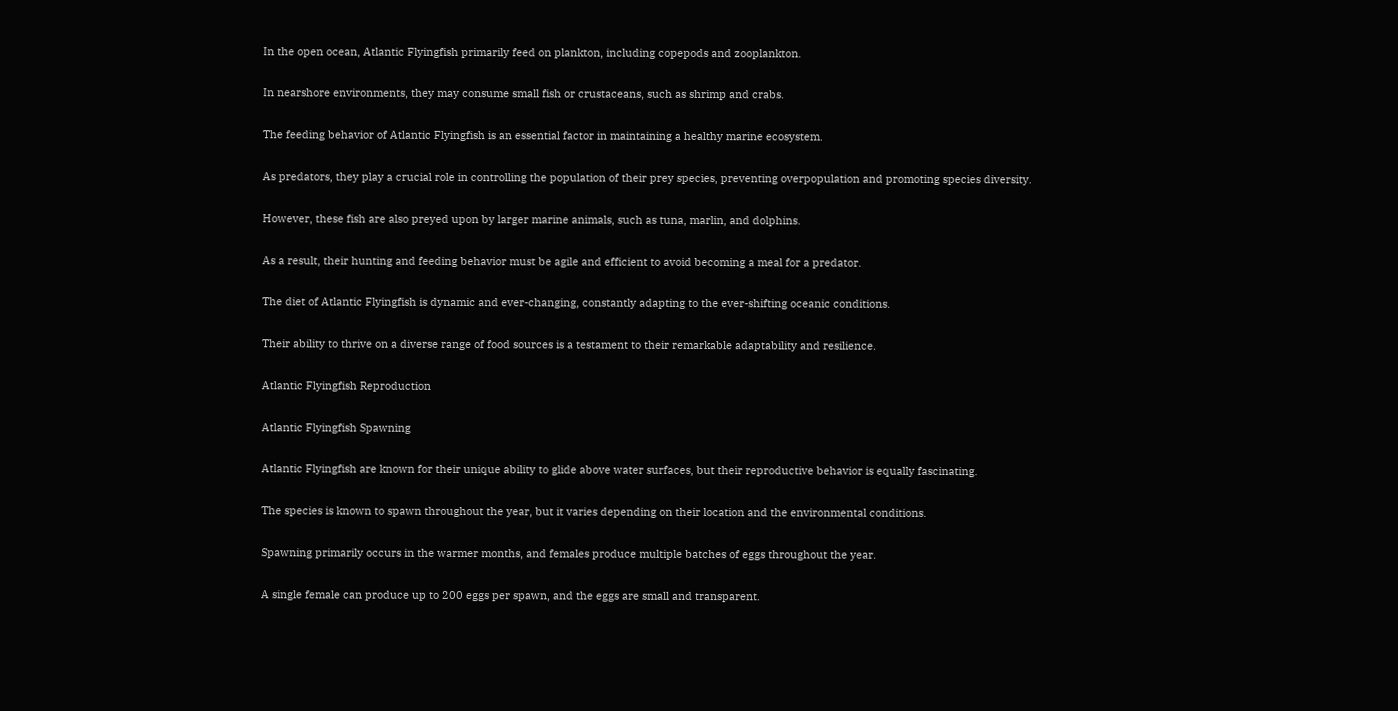In the open ocean, Atlantic Flyingfish primarily feed on plankton, including copepods and zooplankton.

In nearshore environments, they may consume small fish or crustaceans, such as shrimp and crabs.

The feeding behavior of Atlantic Flyingfish is an essential factor in maintaining a healthy marine ecosystem.

As predators, they play a crucial role in controlling the population of their prey species, preventing overpopulation and promoting species diversity.

However, these fish are also preyed upon by larger marine animals, such as tuna, marlin, and dolphins.

As a result, their hunting and feeding behavior must be agile and efficient to avoid becoming a meal for a predator.

The diet of Atlantic Flyingfish is dynamic and ever-changing, constantly adapting to the ever-shifting oceanic conditions.

Their ability to thrive on a diverse range of food sources is a testament to their remarkable adaptability and resilience.

Atlantic Flyingfish Reproduction

Atlantic Flyingfish Spawning

Atlantic Flyingfish are known for their unique ability to glide above water surfaces, but their reproductive behavior is equally fascinating.

The species is known to spawn throughout the year, but it varies depending on their location and the environmental conditions.

Spawning primarily occurs in the warmer months, and females produce multiple batches of eggs throughout the year.

A single female can produce up to 200 eggs per spawn, and the eggs are small and transparent.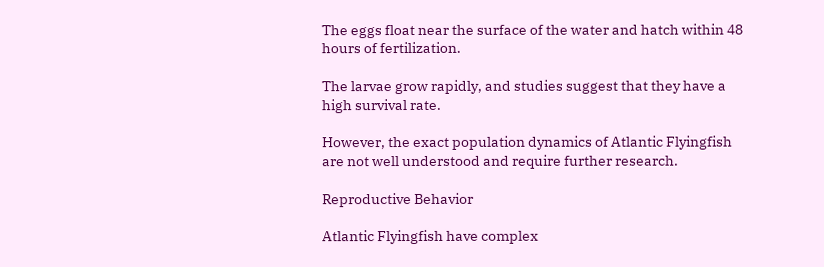The eggs float near the surface of the water and hatch within 48 hours of fertilization.

The larvae grow rapidly, and studies suggest that they have a high survival rate.

However, the exact population dynamics of Atlantic Flyingfish are not well understood and require further research.

Reproductive Behavior

Atlantic Flyingfish have complex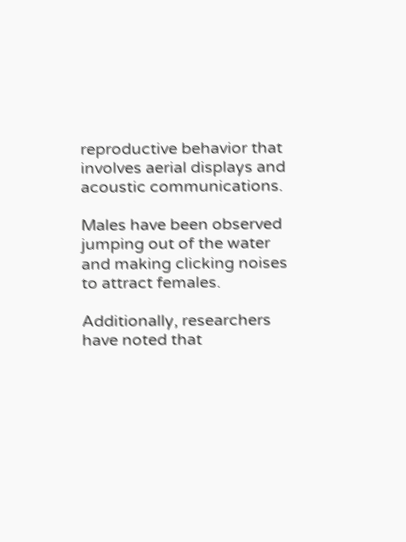reproductive behavior that involves aerial displays and acoustic communications.

Males have been observed jumping out of the water and making clicking noises to attract females.

Additionally, researchers have noted that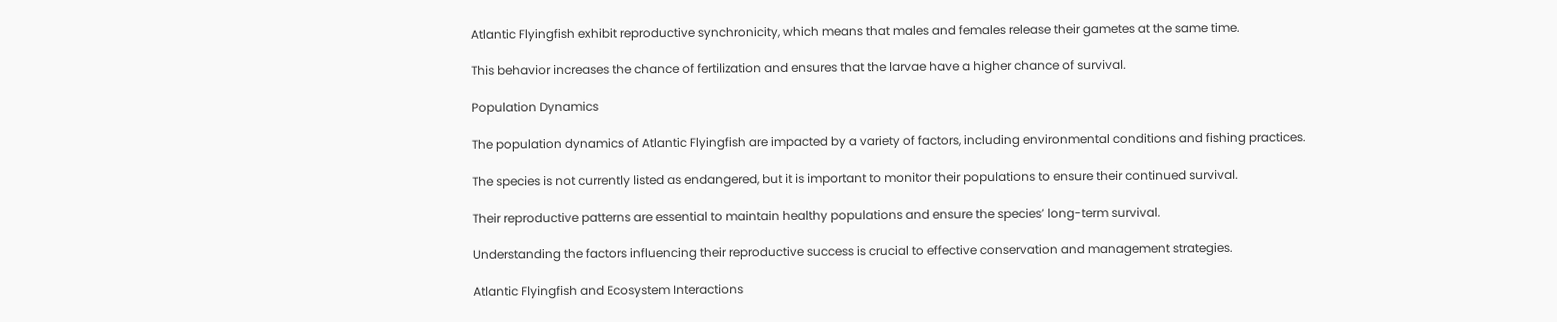Atlantic Flyingfish exhibit reproductive synchronicity, which means that males and females release their gametes at the same time.

This behavior increases the chance of fertilization and ensures that the larvae have a higher chance of survival.

Population Dynamics

The population dynamics of Atlantic Flyingfish are impacted by a variety of factors, including environmental conditions and fishing practices.

The species is not currently listed as endangered, but it is important to monitor their populations to ensure their continued survival.

Their reproductive patterns are essential to maintain healthy populations and ensure the species’ long-term survival.

Understanding the factors influencing their reproductive success is crucial to effective conservation and management strategies.

Atlantic Flyingfish and Ecosystem Interactions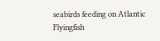seabirds feeding on Atlantic Flyingfish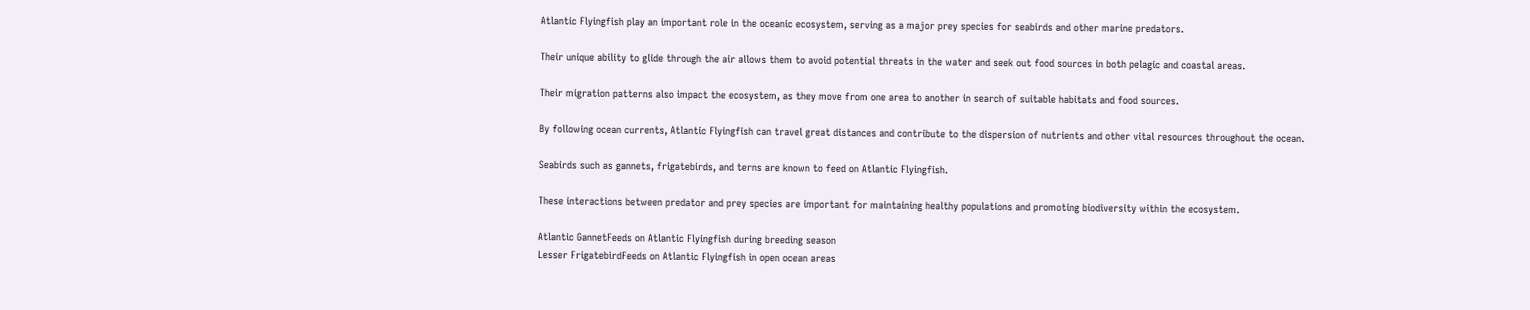Atlantic Flyingfish play an important role in the oceanic ecosystem, serving as a major prey species for seabirds and other marine predators.

Their unique ability to glide through the air allows them to avoid potential threats in the water and seek out food sources in both pelagic and coastal areas.

Their migration patterns also impact the ecosystem, as they move from one area to another in search of suitable habitats and food sources.

By following ocean currents, Atlantic Flyingfish can travel great distances and contribute to the dispersion of nutrients and other vital resources throughout the ocean.

Seabirds such as gannets, frigatebirds, and terns are known to feed on Atlantic Flyingfish.

These interactions between predator and prey species are important for maintaining healthy populations and promoting biodiversity within the ecosystem.

Atlantic GannetFeeds on Atlantic Flyingfish during breeding season
Lesser FrigatebirdFeeds on Atlantic Flyingfish in open ocean areas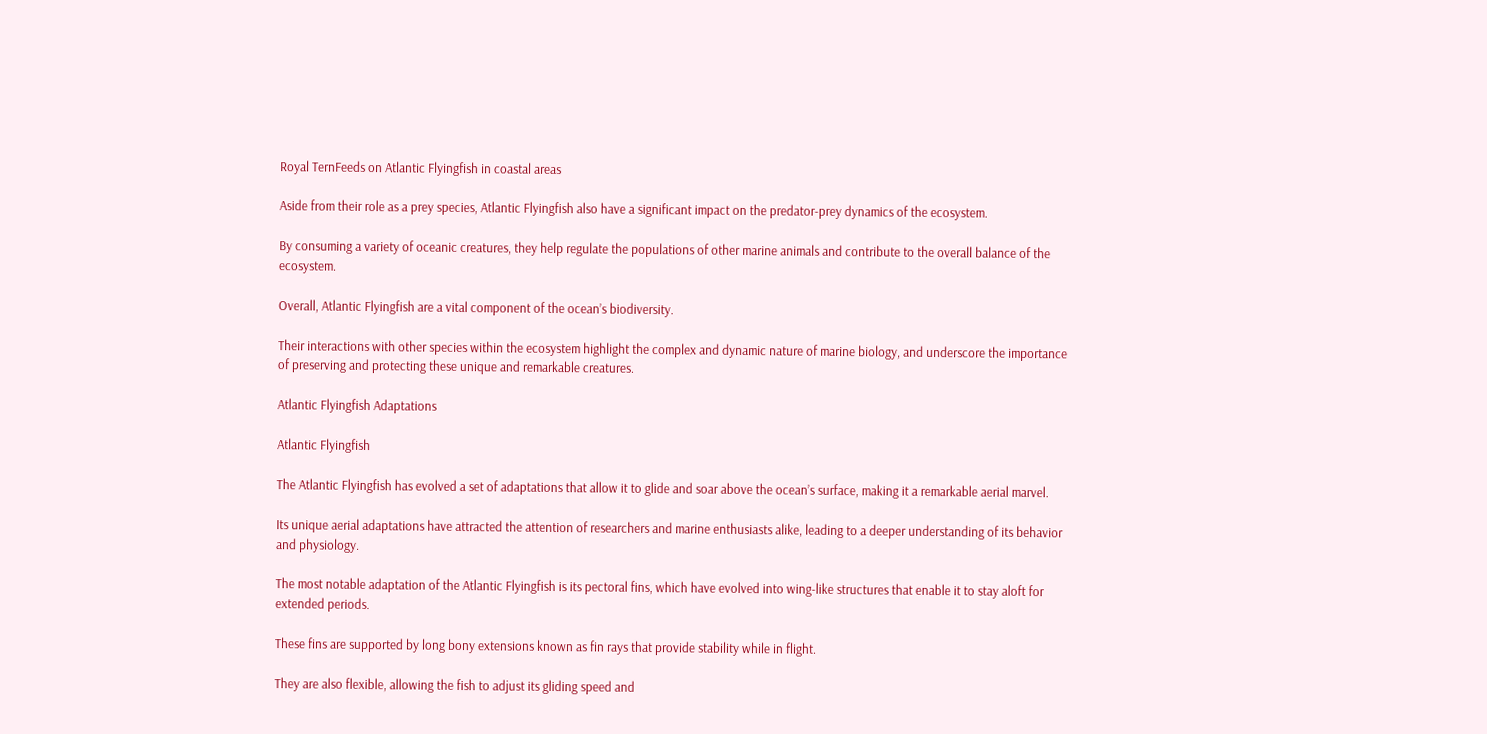Royal TernFeeds on Atlantic Flyingfish in coastal areas

Aside from their role as a prey species, Atlantic Flyingfish also have a significant impact on the predator-prey dynamics of the ecosystem.

By consuming a variety of oceanic creatures, they help regulate the populations of other marine animals and contribute to the overall balance of the ecosystem.

Overall, Atlantic Flyingfish are a vital component of the ocean’s biodiversity.

Their interactions with other species within the ecosystem highlight the complex and dynamic nature of marine biology, and underscore the importance of preserving and protecting these unique and remarkable creatures.

Atlantic Flyingfish Adaptations

Atlantic Flyingfish

The Atlantic Flyingfish has evolved a set of adaptations that allow it to glide and soar above the ocean’s surface, making it a remarkable aerial marvel.

Its unique aerial adaptations have attracted the attention of researchers and marine enthusiasts alike, leading to a deeper understanding of its behavior and physiology.

The most notable adaptation of the Atlantic Flyingfish is its pectoral fins, which have evolved into wing-like structures that enable it to stay aloft for extended periods.

These fins are supported by long bony extensions known as fin rays that provide stability while in flight.

They are also flexible, allowing the fish to adjust its gliding speed and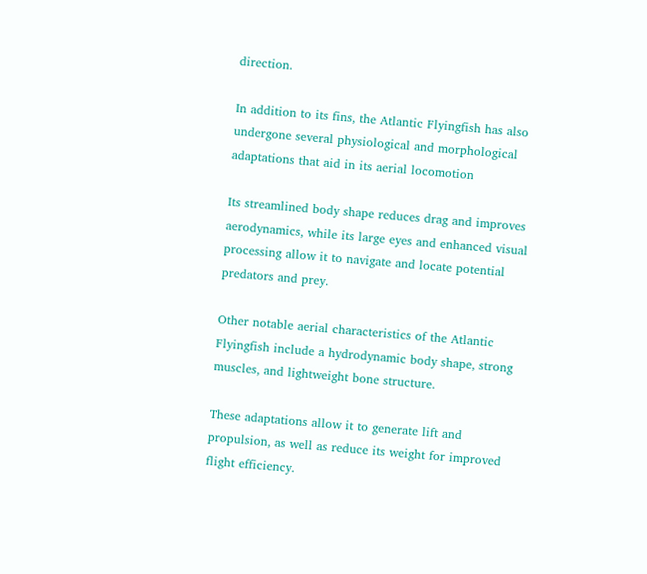direction.

In addition to its fins, the Atlantic Flyingfish has also undergone several physiological and morphological adaptations that aid in its aerial locomotion

Its streamlined body shape reduces drag and improves aerodynamics, while its large eyes and enhanced visual processing allow it to navigate and locate potential predators and prey.

Other notable aerial characteristics of the Atlantic Flyingfish include a hydrodynamic body shape, strong muscles, and lightweight bone structure.

These adaptations allow it to generate lift and propulsion, as well as reduce its weight for improved flight efficiency.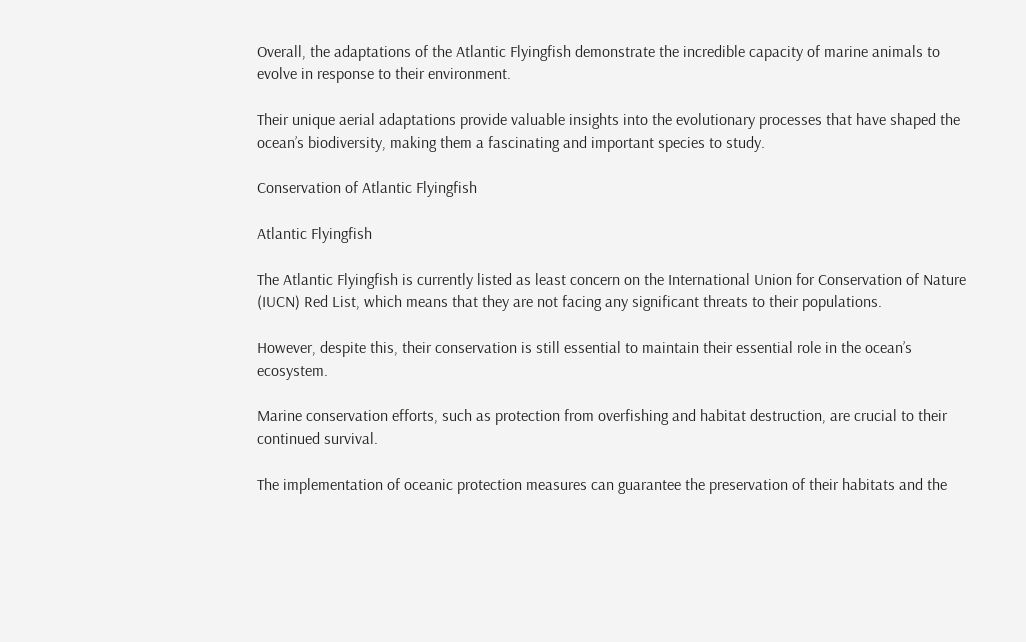Overall, the adaptations of the Atlantic Flyingfish demonstrate the incredible capacity of marine animals to evolve in response to their environment.

Their unique aerial adaptations provide valuable insights into the evolutionary processes that have shaped the ocean’s biodiversity, making them a fascinating and important species to study.

Conservation of Atlantic Flyingfish

Atlantic Flyingfish

The Atlantic Flyingfish is currently listed as least concern on the International Union for Conservation of Nature (IUCN) Red List, which means that they are not facing any significant threats to their populations.

However, despite this, their conservation is still essential to maintain their essential role in the ocean’s ecosystem.

Marine conservation efforts, such as protection from overfishing and habitat destruction, are crucial to their continued survival.

The implementation of oceanic protection measures can guarantee the preservation of their habitats and the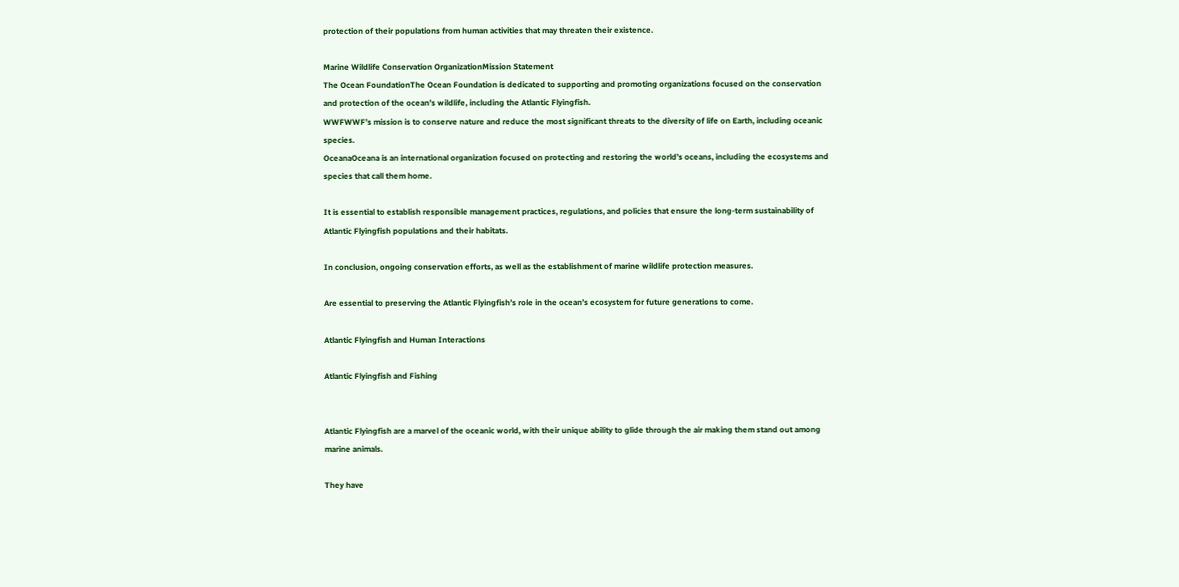protection of their populations from human activities that may threaten their existence.

Marine Wildlife Conservation OrganizationMission Statement
The Ocean FoundationThe Ocean Foundation is dedicated to supporting and promoting organizations focused on the conservation and protection of the ocean’s wildlife, including the Atlantic Flyingfish.
WWFWWF’s mission is to conserve nature and reduce the most significant threats to the diversity of life on Earth, including oceanic species.
OceanaOceana is an international organization focused on protecting and restoring the world’s oceans, including the ecosystems and species that call them home.

It is essential to establish responsible management practices, regulations, and policies that ensure the long-term sustainability of Atlantic Flyingfish populations and their habitats.

In conclusion, ongoing conservation efforts, as well as the establishment of marine wildlife protection measures.

Are essential to preserving the Atlantic Flyingfish’s role in the ocean’s ecosystem for future generations to come.

Atlantic Flyingfish and Human Interactions

Atlantic Flyingfish and Fishing


Atlantic Flyingfish are a marvel of the oceanic world, with their unique ability to glide through the air making them stand out among marine animals.

They have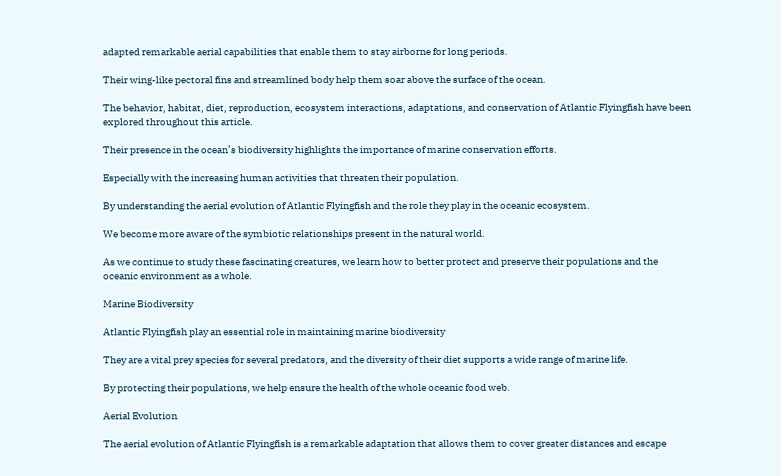adapted remarkable aerial capabilities that enable them to stay airborne for long periods.

Their wing-like pectoral fins and streamlined body help them soar above the surface of the ocean.

The behavior, habitat, diet, reproduction, ecosystem interactions, adaptations, and conservation of Atlantic Flyingfish have been explored throughout this article.

Their presence in the ocean’s biodiversity highlights the importance of marine conservation efforts.

Especially with the increasing human activities that threaten their population.

By understanding the aerial evolution of Atlantic Flyingfish and the role they play in the oceanic ecosystem.

We become more aware of the symbiotic relationships present in the natural world.

As we continue to study these fascinating creatures, we learn how to better protect and preserve their populations and the oceanic environment as a whole.

Marine Biodiversity

Atlantic Flyingfish play an essential role in maintaining marine biodiversity

They are a vital prey species for several predators, and the diversity of their diet supports a wide range of marine life.

By protecting their populations, we help ensure the health of the whole oceanic food web.

Aerial Evolution

The aerial evolution of Atlantic Flyingfish is a remarkable adaptation that allows them to cover greater distances and escape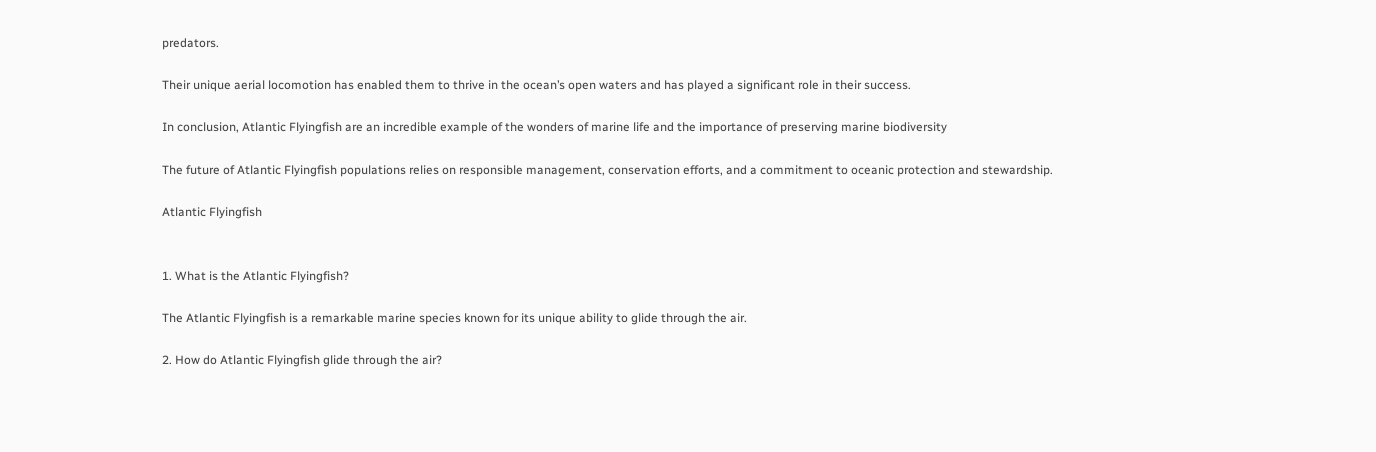predators.

Their unique aerial locomotion has enabled them to thrive in the ocean’s open waters and has played a significant role in their success.

In conclusion, Atlantic Flyingfish are an incredible example of the wonders of marine life and the importance of preserving marine biodiversity

The future of Atlantic Flyingfish populations relies on responsible management, conservation efforts, and a commitment to oceanic protection and stewardship.

Atlantic Flyingfish


1. What is the Atlantic Flyingfish?

The Atlantic Flyingfish is a remarkable marine species known for its unique ability to glide through the air.

2. How do Atlantic Flyingfish glide through the air?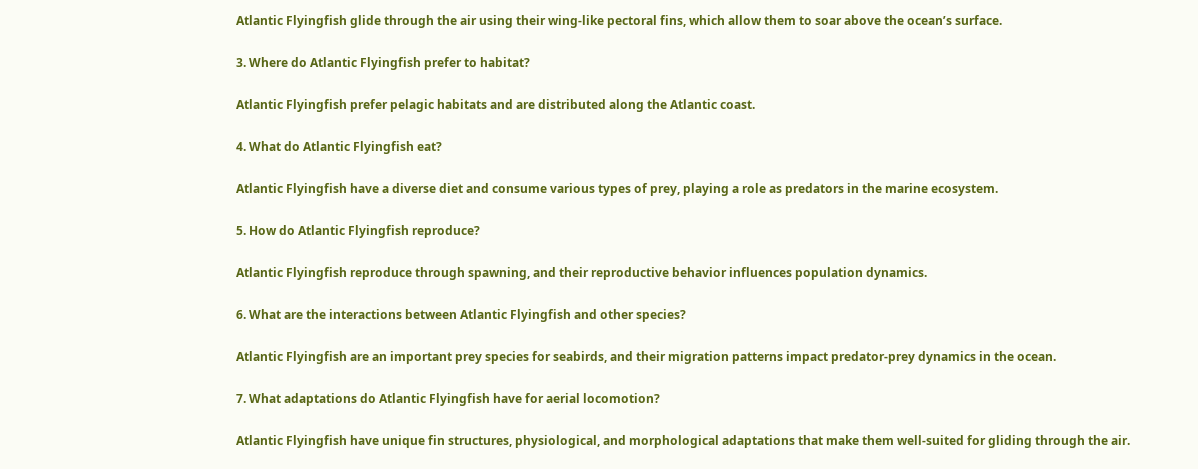Atlantic Flyingfish glide through the air using their wing-like pectoral fins, which allow them to soar above the ocean’s surface.

3. Where do Atlantic Flyingfish prefer to habitat?

Atlantic Flyingfish prefer pelagic habitats and are distributed along the Atlantic coast.

4. What do Atlantic Flyingfish eat?

Atlantic Flyingfish have a diverse diet and consume various types of prey, playing a role as predators in the marine ecosystem.

5. How do Atlantic Flyingfish reproduce?

Atlantic Flyingfish reproduce through spawning, and their reproductive behavior influences population dynamics.

6. What are the interactions between Atlantic Flyingfish and other species?

Atlantic Flyingfish are an important prey species for seabirds, and their migration patterns impact predator-prey dynamics in the ocean.

7. What adaptations do Atlantic Flyingfish have for aerial locomotion?

Atlantic Flyingfish have unique fin structures, physiological, and morphological adaptations that make them well-suited for gliding through the air.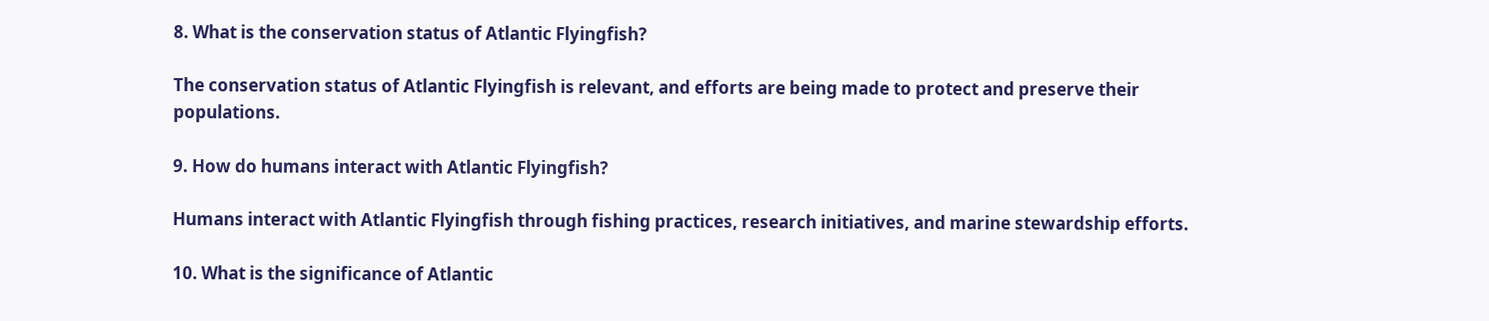8. What is the conservation status of Atlantic Flyingfish?

The conservation status of Atlantic Flyingfish is relevant, and efforts are being made to protect and preserve their populations.

9. How do humans interact with Atlantic Flyingfish?

Humans interact with Atlantic Flyingfish through fishing practices, research initiatives, and marine stewardship efforts.

10. What is the significance of Atlantic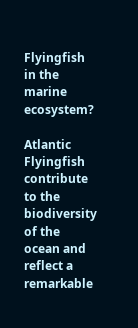Flyingfish in the marine ecosystem?

Atlantic Flyingfish contribute to the biodiversity of the ocean and reflect a remarkable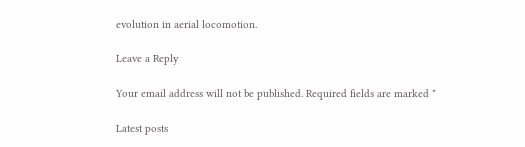evolution in aerial locomotion.

Leave a Reply

Your email address will not be published. Required fields are marked *

Latest posts